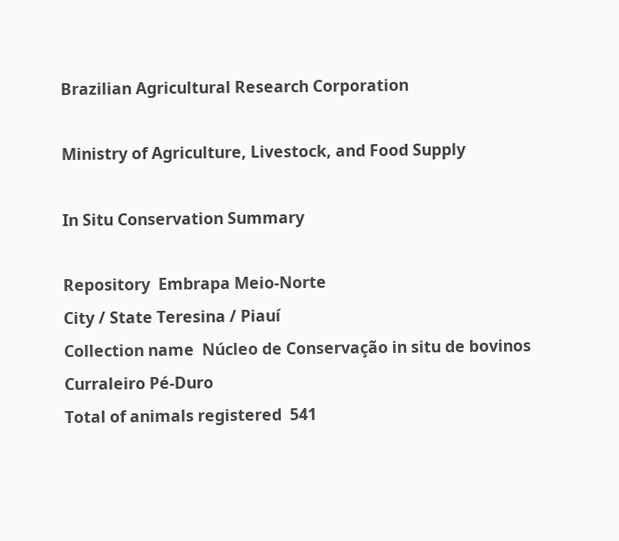Brazilian Agricultural Research Corporation

Ministry of Agriculture, Livestock, and Food Supply

In Situ Conservation Summary

Repository  Embrapa Meio-Norte
City / State Teresina / Piauí
Collection name  Núcleo de Conservação in situ de bovinos Curraleiro Pé-Duro
Total of animals registered  541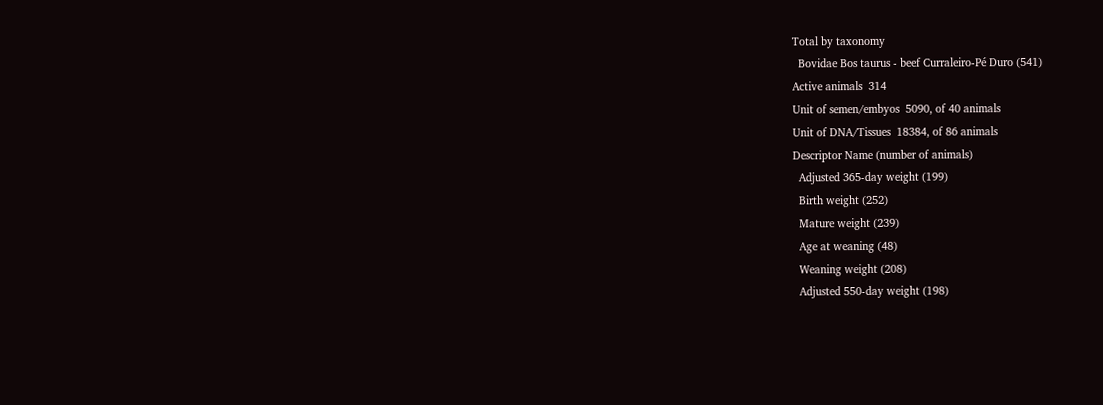Total by taxonomy
  Bovidae Bos taurus - beef Curraleiro-Pé Duro (541)
Active animals  314
Unit of semen/embyos  5090, of 40 animals
Unit of DNA/Tissues  18384, of 86 animals
Descriptor Name (number of animals)
  Adjusted 365-day weight (199)
  Birth weight (252)
  Mature weight (239)
  Age at weaning (48)
  Weaning weight (208)
  Adjusted 550-day weight (198)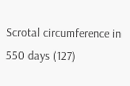Scrotal circumference in 550 days (127)